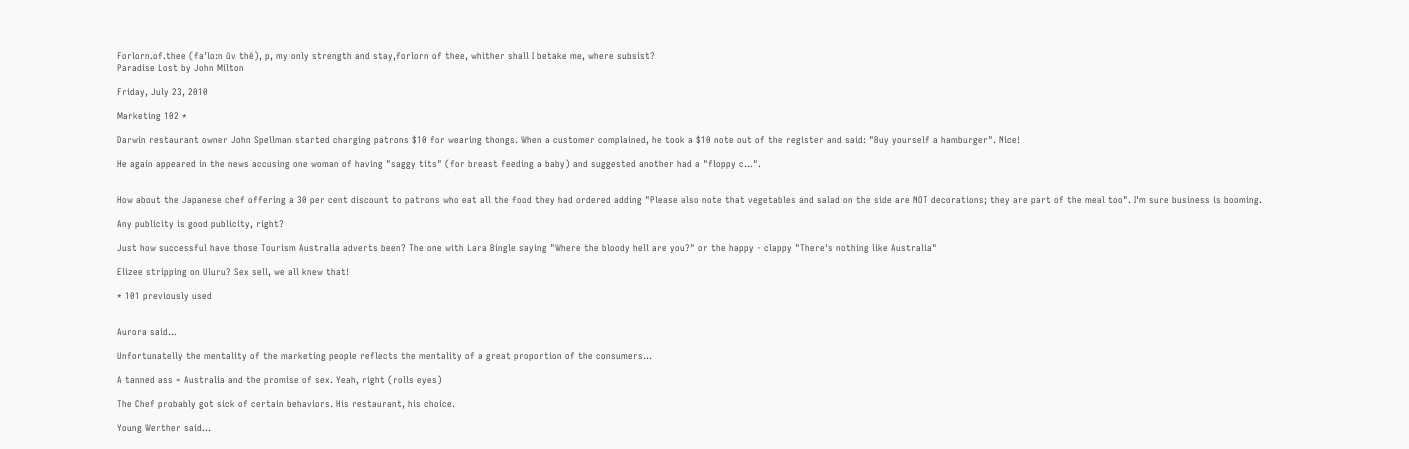Forlorn.of.thee (fa'lo:n ŭv thē), p, my only strength and stay,forlorn of thee, whither shall I betake me, where subsist?
Paradise Lost by John Milton

Friday, July 23, 2010

Marketing 102 *

Darwin restaurant owner John Spellman started charging patrons $10 for wearing thongs. When a customer complained, he took a $10 note out of the register and said: "Buy yourself a hamburger". Nice!

He again appeared in the news accusing one woman of having "saggy tits" (for breast feeding a baby) and suggested another had a "floppy c...".


How about the Japanese chef offering a 30 per cent discount to patrons who eat all the food they had ordered adding "Please also note that vegetables and salad on the side are NOT decorations; they are part of the meal too". I'm sure business is booming.

Any publicity is good publicity, right?

Just how successful have those Tourism Australia adverts been? The one with Lara Bingle saying "Where the bloody hell are you?" or the happy - clappy "There's nothing like Australia"

Elizee stripping on Uluru? Sex sell, we all knew that!

* 101 previously used


Aurora said...

Unfortunatelly the mentality of the marketing people reflects the mentality of a great proportion of the consumers...

A tanned ass = Australia and the promise of sex. Yeah, right (rolls eyes)

The Chef probably got sick of certain behaviors. His restaurant, his choice.

Young Werther said...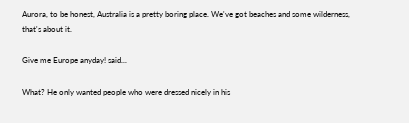Aurora, to be honest, Australia is a pretty boring place. We've got beaches and some wilderness, that's about it.

Give me Europe anyday! said...

What? He only wanted people who were dressed nicely in his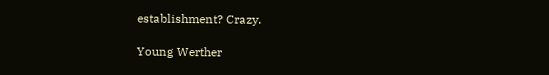establishment? Crazy.

Young Werther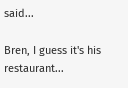said...

Bren, I guess it's his restaurant...